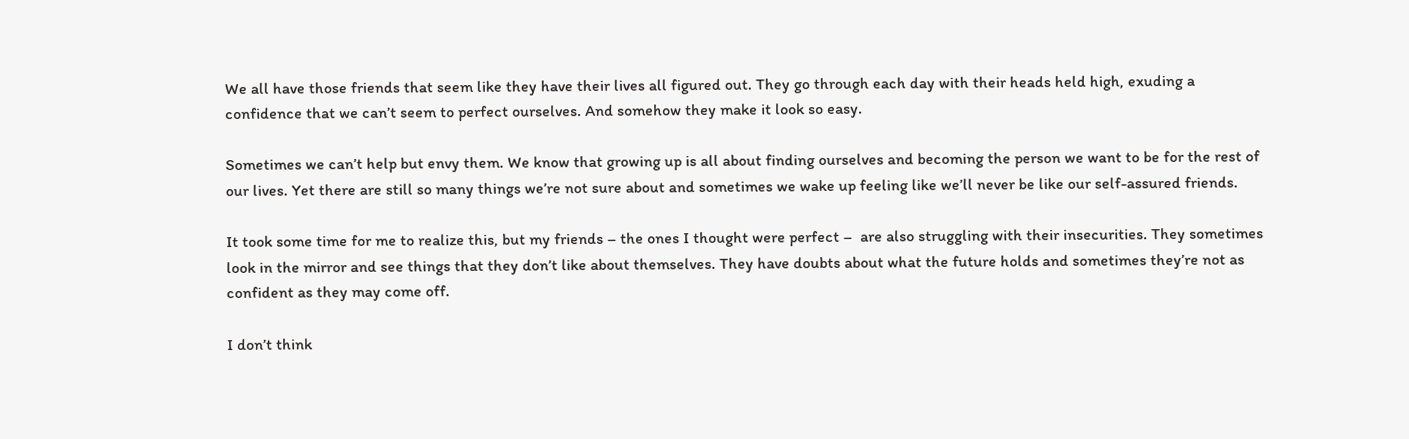We all have those friends that seem like they have their lives all figured out. They go through each day with their heads held high, exuding a confidence that we can’t seem to perfect ourselves. And somehow they make it look so easy.

Sometimes we can’t help but envy them. We know that growing up is all about finding ourselves and becoming the person we want to be for the rest of our lives. Yet there are still so many things we’re not sure about and sometimes we wake up feeling like we’ll never be like our self-assured friends.

It took some time for me to realize this, but my friends – the ones I thought were perfect –  are also struggling with their insecurities. They sometimes look in the mirror and see things that they don’t like about themselves. They have doubts about what the future holds and sometimes they’re not as confident as they may come off.

I don’t think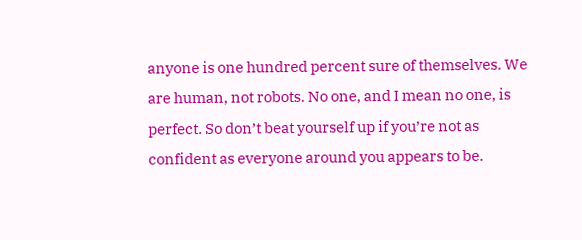anyone is one hundred percent sure of themselves. We are human, not robots. No one, and I mean no one, is perfect. So don’t beat yourself up if you’re not as confident as everyone around you appears to be.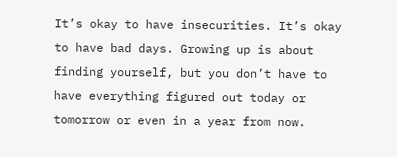It’s okay to have insecurities. It’s okay to have bad days. Growing up is about finding yourself, but you don’t have to have everything figured out today or tomorrow or even in a year from now.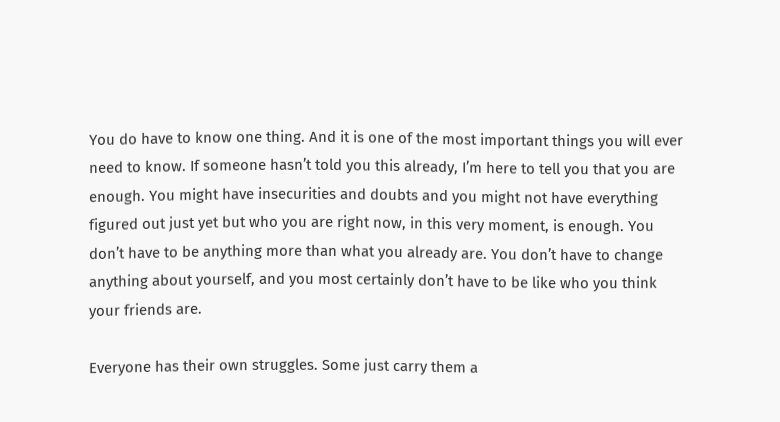You do have to know one thing. And it is one of the most important things you will ever need to know. If someone hasn’t told you this already, I’m here to tell you that you are enough. You might have insecurities and doubts and you might not have everything figured out just yet but who you are right now, in this very moment, is enough. You don’t have to be anything more than what you already are. You don’t have to change anything about yourself, and you most certainly don’t have to be like who you think your friends are.

Everyone has their own struggles. Some just carry them a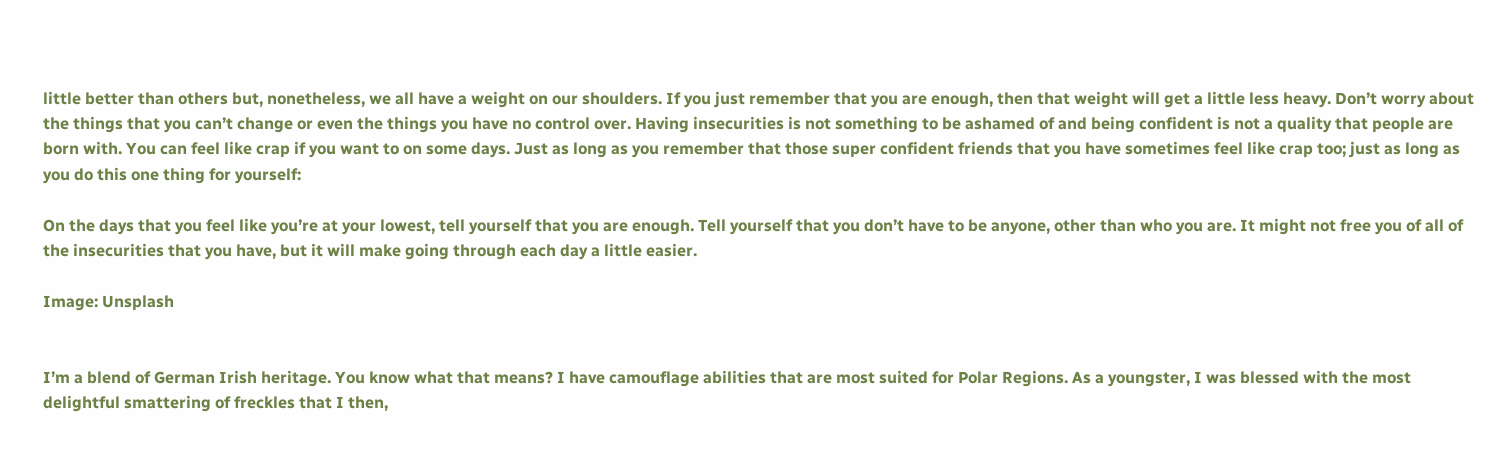little better than others but, nonetheless, we all have a weight on our shoulders. If you just remember that you are enough, then that weight will get a little less heavy. Don’t worry about the things that you can’t change or even the things you have no control over. Having insecurities is not something to be ashamed of and being confident is not a quality that people are born with. You can feel like crap if you want to on some days. Just as long as you remember that those super confident friends that you have sometimes feel like crap too; just as long as you do this one thing for yourself:

On the days that you feel like you’re at your lowest, tell yourself that you are enough. Tell yourself that you don’t have to be anyone, other than who you are. It might not free you of all of the insecurities that you have, but it will make going through each day a little easier.

Image: Unsplash


I’m a blend of German Irish heritage. You know what that means? I have camouflage abilities that are most suited for Polar Regions. As a youngster, I was blessed with the most delightful smattering of freckles that I then,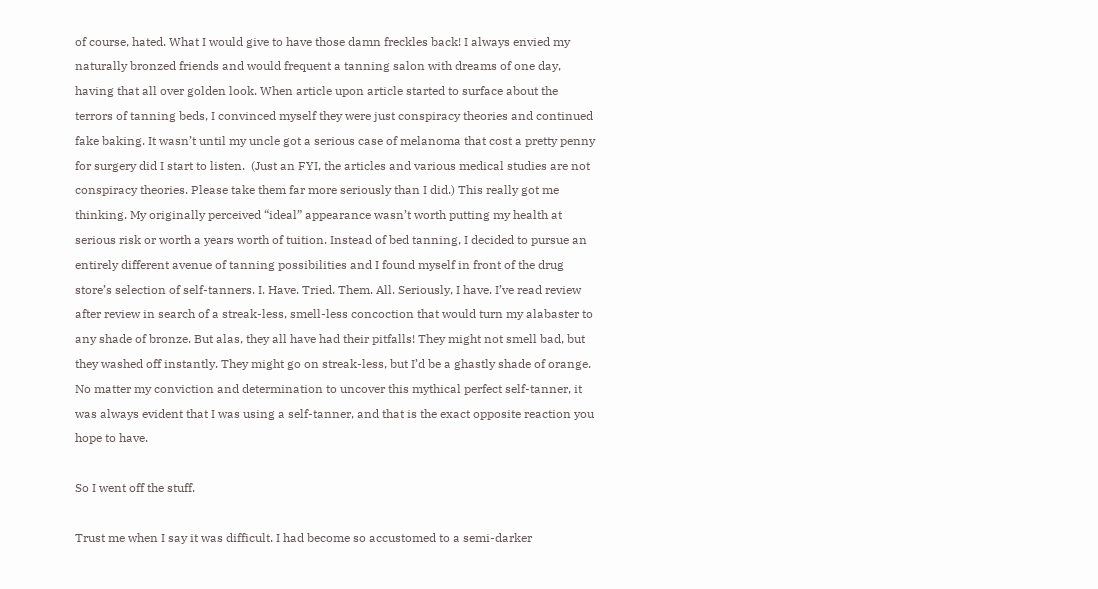of course, hated. What I would give to have those damn freckles back! I always envied my naturally bronzed friends and would frequent a tanning salon with dreams of one day, having that all over golden look. When article upon article started to surface about the terrors of tanning beds, I convinced myself they were just conspiracy theories and continued fake baking. It wasn’t until my uncle got a serious case of melanoma that cost a pretty penny for surgery did I start to listen.  (Just an FYI, the articles and various medical studies are not conspiracy theories. Please take them far more seriously than I did.) This really got me thinking. My originally perceived “ideal” appearance wasn’t worth putting my health at serious risk or worth a years worth of tuition. Instead of bed tanning, I decided to pursue an entirely different avenue of tanning possibilities and I found myself in front of the drug store’s selection of self-tanners. I. Have. Tried. Them. All. Seriously, I have. I’ve read review after review in search of a streak-less, smell-less concoction that would turn my alabaster to any shade of bronze. But alas, they all have had their pitfalls! They might not smell bad, but they washed off instantly. They might go on streak-less, but I’d be a ghastly shade of orange. No matter my conviction and determination to uncover this mythical perfect self-tanner, it was always evident that I was using a self-tanner, and that is the exact opposite reaction you hope to have.

So I went off the stuff.

Trust me when I say it was difficult. I had become so accustomed to a semi-darker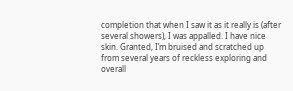completion that when I saw it as it really is (after several showers), I was appalled. I have nice skin. Granted, I’m bruised and scratched up from several years of reckless exploring and overall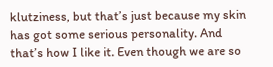klutziness, but that’s just because my skin has got some serious personality. And that’s how I like it. Even though we are so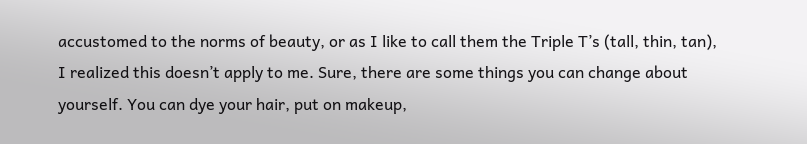accustomed to the norms of beauty, or as I like to call them the Triple T’s (tall, thin, tan), I realized this doesn’t apply to me. Sure, there are some things you can change about yourself. You can dye your hair, put on makeup,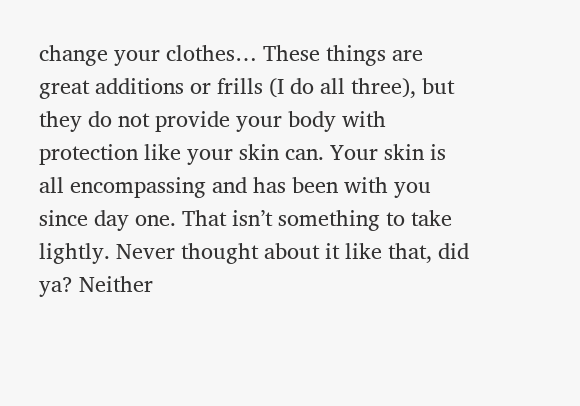change your clothes… These things are great additions or frills (I do all three), but they do not provide your body with protection like your skin can. Your skin is all encompassing and has been with you since day one. That isn’t something to take lightly. Never thought about it like that, did ya? Neither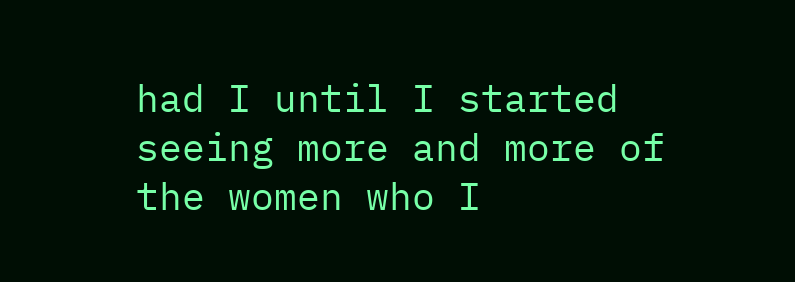had I until I started seeing more and more of the women who I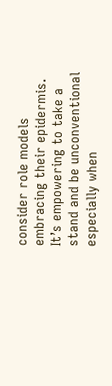consider role models embracing their epidermis. It’s empowering to take a stand and be unconventional especially when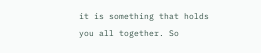it is something that holds you all together. So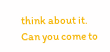think about it. Can you come to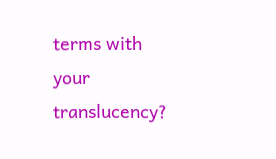terms with your translucency?